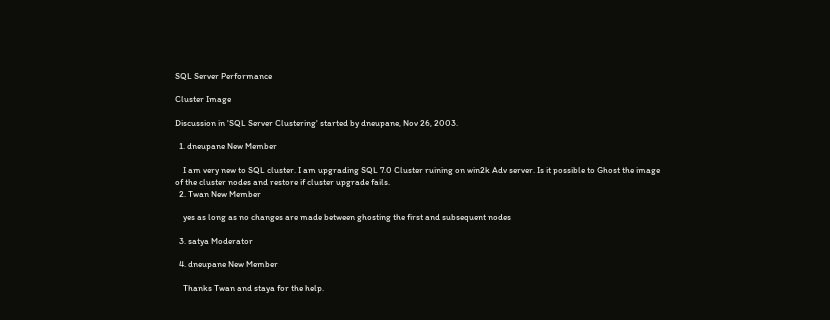SQL Server Performance

Cluster Image

Discussion in 'SQL Server Clustering' started by dneupane, Nov 26, 2003.

  1. dneupane New Member

    I am very new to SQL cluster. I am upgrading SQL 7.0 Cluster ruining on win2k Adv server. Is it possible to Ghost the image of the cluster nodes and restore if cluster upgrade fails.
  2. Twan New Member

    yes as long as no changes are made between ghosting the first and subsequent nodes

  3. satya Moderator

  4. dneupane New Member

    Thanks Twan and staya for the help.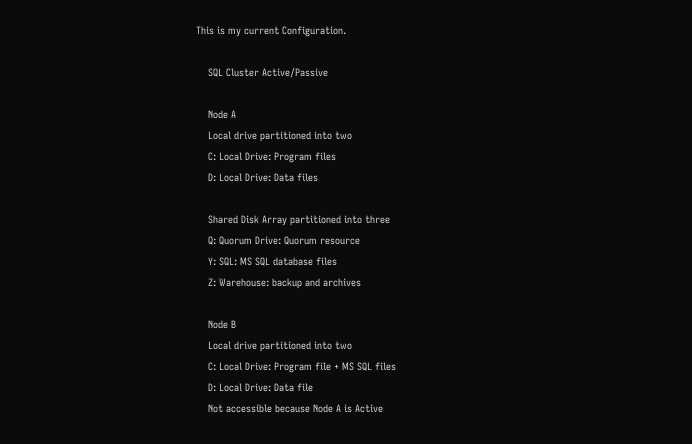This is my current Configuration.

    SQL Cluster Active/Passive

    Node A
    Local drive partitioned into two
    C: Local Drive: Program files
    D: Local Drive: Data files

    Shared Disk Array partitioned into three
    Q: Quorum Drive: Quorum resource
    Y: SQL: MS SQL database files
    Z: Warehouse: backup and archives

    Node B
    Local drive partitioned into two
    C: Local Drive: Program file + MS SQL files
    D: Local Drive: Data file
    Not accessible because Node A is Active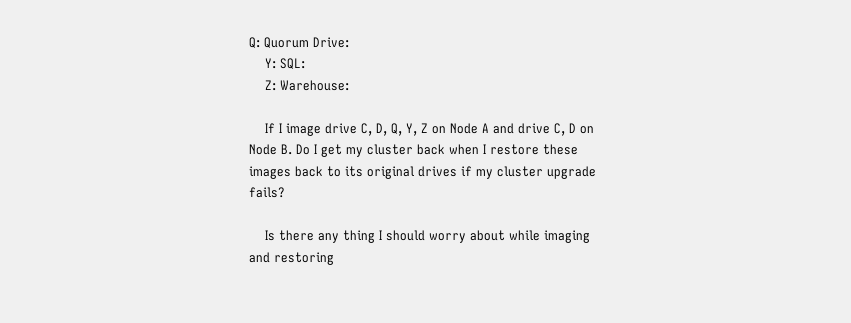Q: Quorum Drive:
    Y: SQL:
    Z: Warehouse:

    If I image drive C, D, Q, Y, Z on Node A and drive C, D on Node B. Do I get my cluster back when I restore these images back to its original drives if my cluster upgrade fails?

    Is there any thing I should worry about while imaging and restoring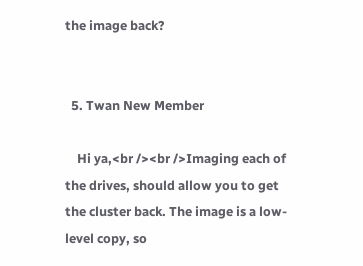the image back?


  5. Twan New Member

    Hi ya,<br /><br />Imaging each of the drives, should allow you to get the cluster back. The image is a low-level copy, so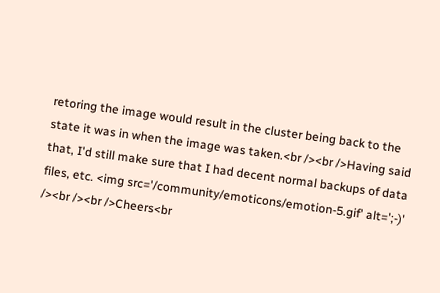retoring the image would result in the cluster being back to the state it was in when the image was taken.<br /><br />Having said that, I'd still make sure that I had decent normal backups of data files, etc. <img src='/community/emoticons/emotion-5.gif' alt=';-)' /><br /><br />Cheers<br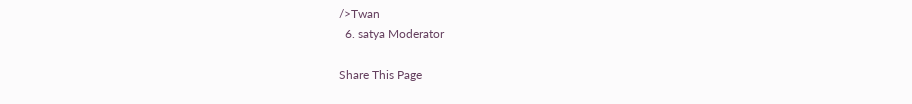/>Twan
  6. satya Moderator

Share This Page